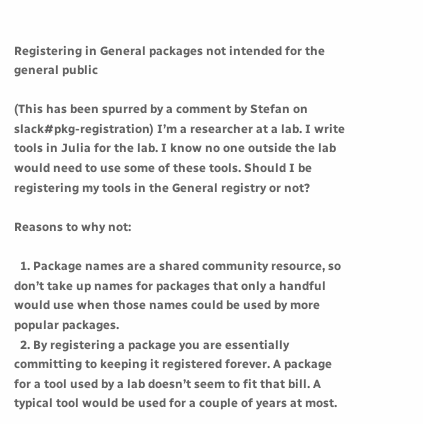Registering in General packages not intended for the general public

(This has been spurred by a comment by Stefan on slack#pkg-registration) I’m a researcher at a lab. I write tools in Julia for the lab. I know no one outside the lab would need to use some of these tools. Should I be registering my tools in the General registry or not?

Reasons to why not:

  1. Package names are a shared community resource, so don’t take up names for packages that only a handful would use when those names could be used by more popular packages.
  2. By registering a package you are essentially committing to keeping it registered forever. A package for a tool used by a lab doesn’t seem to fit that bill. A typical tool would be used for a couple of years at most.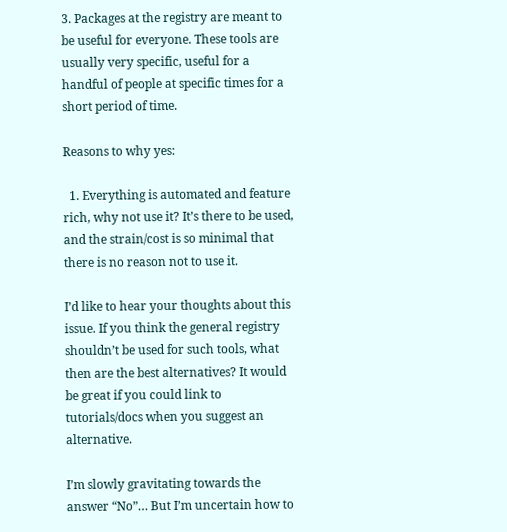3. Packages at the registry are meant to be useful for everyone. These tools are usually very specific, useful for a handful of people at specific times for a short period of time.

Reasons to why yes:

  1. Everything is automated and feature rich, why not use it? It’s there to be used, and the strain/cost is so minimal that there is no reason not to use it.

I’d like to hear your thoughts about this issue. If you think the general registry shouldn’t be used for such tools, what then are the best alternatives? It would be great if you could link to tutorials/docs when you suggest an alternative.

I’m slowly gravitating towards the answer “No”… But I’m uncertain how to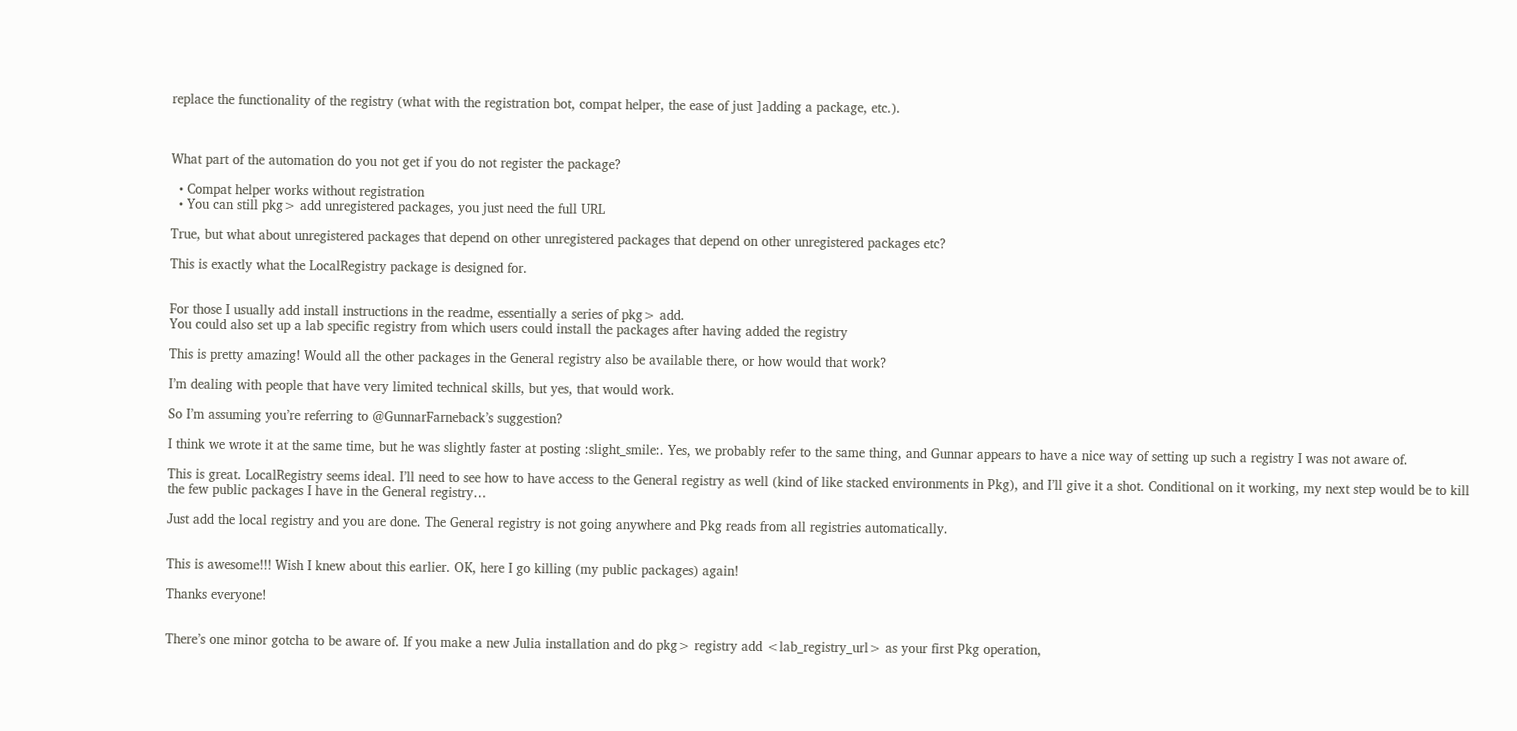replace the functionality of the registry (what with the registration bot, compat helper, the ease of just ]adding a package, etc.).



What part of the automation do you not get if you do not register the package?

  • Compat helper works without registration
  • You can still pkg> add unregistered packages, you just need the full URL

True, but what about unregistered packages that depend on other unregistered packages that depend on other unregistered packages etc?

This is exactly what the LocalRegistry package is designed for.


For those I usually add install instructions in the readme, essentially a series of pkg> add.
You could also set up a lab specific registry from which users could install the packages after having added the registry

This is pretty amazing! Would all the other packages in the General registry also be available there, or how would that work?

I’m dealing with people that have very limited technical skills, but yes, that would work.

So I’m assuming you’re referring to @GunnarFarneback’s suggestion?

I think we wrote it at the same time, but he was slightly faster at posting :slight_smile:. Yes, we probably refer to the same thing, and Gunnar appears to have a nice way of setting up such a registry I was not aware of.

This is great. LocalRegistry seems ideal. I’ll need to see how to have access to the General registry as well (kind of like stacked environments in Pkg), and I’ll give it a shot. Conditional on it working, my next step would be to kill the few public packages I have in the General registry…

Just add the local registry and you are done. The General registry is not going anywhere and Pkg reads from all registries automatically.


This is awesome!!! Wish I knew about this earlier. OK, here I go killing (my public packages) again!

Thanks everyone!


There’s one minor gotcha to be aware of. If you make a new Julia installation and do pkg> registry add <lab_registry_url> as your first Pkg operation,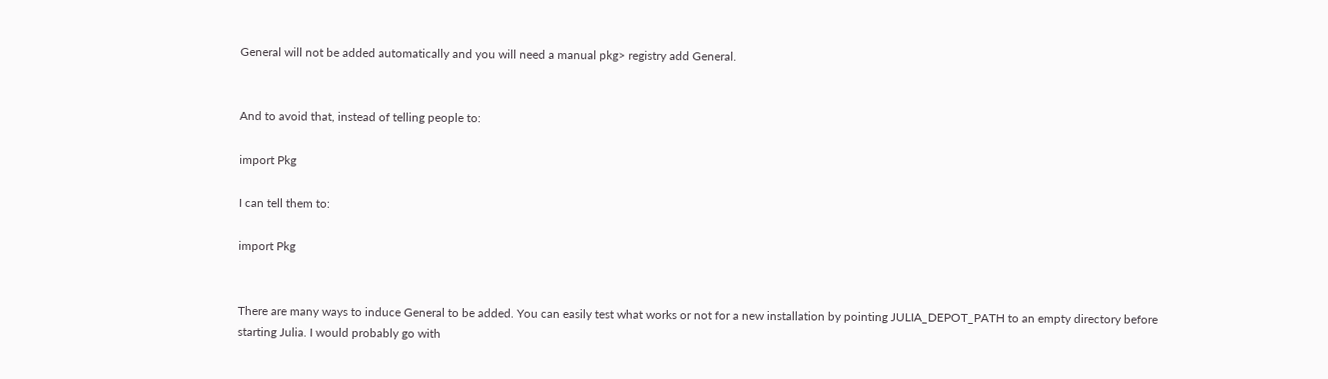General will not be added automatically and you will need a manual pkg> registry add General.


And to avoid that, instead of telling people to:

import Pkg

I can tell them to:

import Pkg


There are many ways to induce General to be added. You can easily test what works or not for a new installation by pointing JULIA_DEPOT_PATH to an empty directory before starting Julia. I would probably go with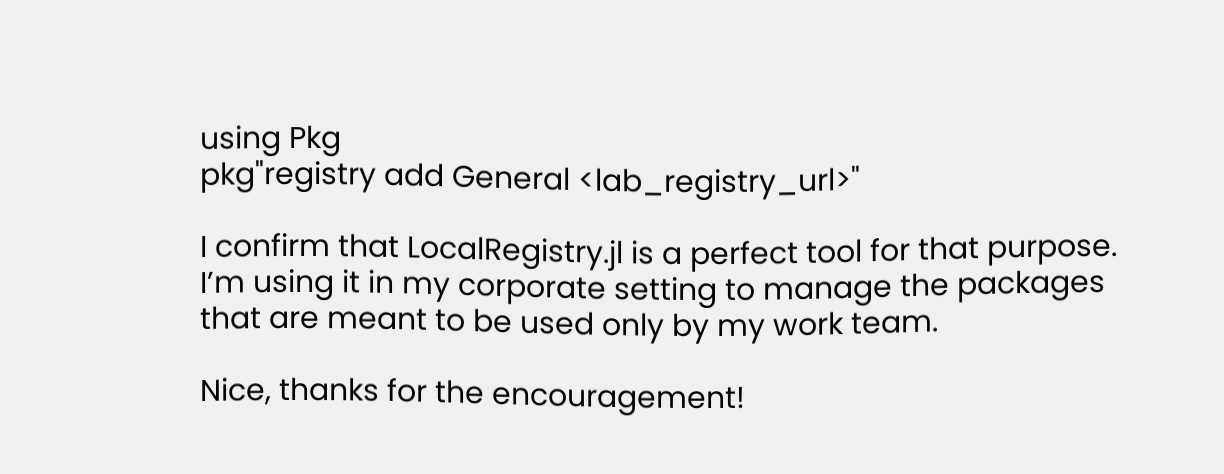using Pkg
pkg"registry add General <lab_registry_url>"

I confirm that LocalRegistry.jl is a perfect tool for that purpose. I’m using it in my corporate setting to manage the packages that are meant to be used only by my work team.

Nice, thanks for the encouragement!